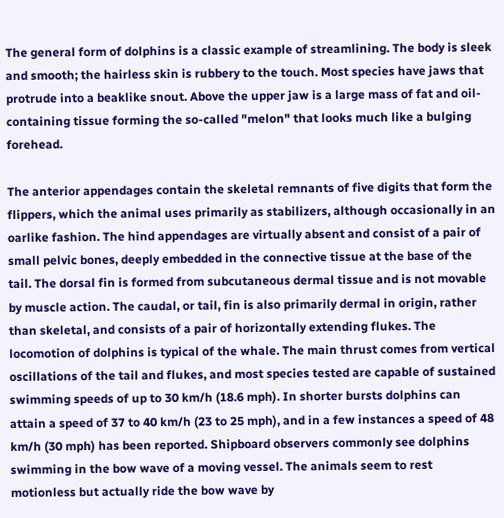The general form of dolphins is a classic example of streamlining. The body is sleek and smooth; the hairless skin is rubbery to the touch. Most species have jaws that protrude into a beaklike snout. Above the upper jaw is a large mass of fat and oil-containing tissue forming the so-called "melon" that looks much like a bulging forehead.

The anterior appendages contain the skeletal remnants of five digits that form the flippers, which the animal uses primarily as stabilizers, although occasionally in an oarlike fashion. The hind appendages are virtually absent and consist of a pair of small pelvic bones, deeply embedded in the connective tissue at the base of the tail. The dorsal fin is formed from subcutaneous dermal tissue and is not movable by muscle action. The caudal, or tail, fin is also primarily dermal in origin, rather than skeletal, and consists of a pair of horizontally extending flukes. The locomotion of dolphins is typical of the whale. The main thrust comes from vertical oscillations of the tail and flukes, and most species tested are capable of sustained swimming speeds of up to 30 km/h (18.6 mph). In shorter bursts dolphins can attain a speed of 37 to 40 km/h (23 to 25 mph), and in a few instances a speed of 48 km/h (30 mph) has been reported. Shipboard observers commonly see dolphins swimming in the bow wave of a moving vessel. The animals seem to rest motionless but actually ride the bow wave by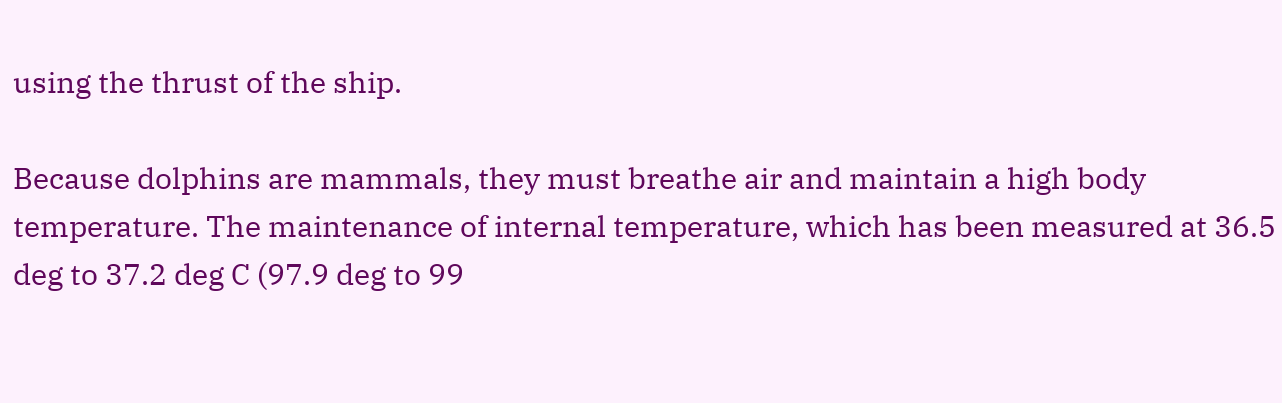using the thrust of the ship.

Because dolphins are mammals, they must breathe air and maintain a high body temperature. The maintenance of internal temperature, which has been measured at 36.5 deg to 37.2 deg C (97.9 deg to 99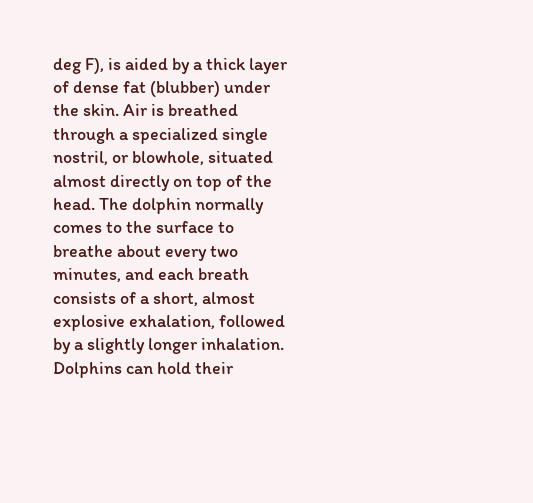deg F), is aided by a thick layer of dense fat (blubber) under the skin. Air is breathed through a specialized single nostril, or blowhole, situated almost directly on top of the head. The dolphin normally comes to the surface to breathe about every two minutes, and each breath consists of a short, almost explosive exhalation, followed by a slightly longer inhalation. Dolphins can hold their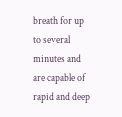breath for up to several minutes and are capable of rapid and deep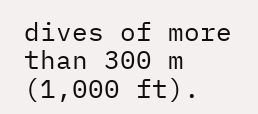dives of more than 300 m (1,000 ft).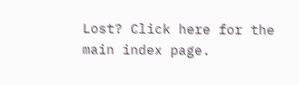Lost? Click here for the main index page.